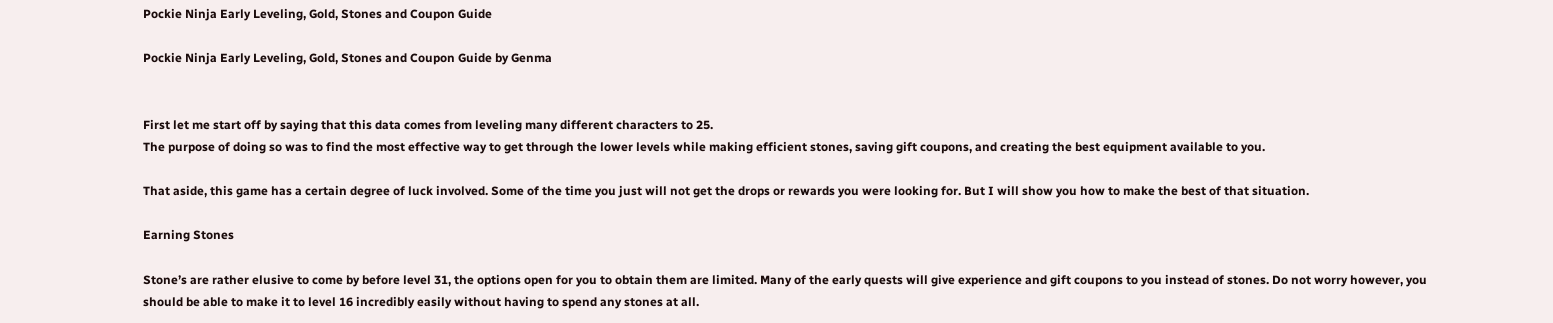Pockie Ninja Early Leveling, Gold, Stones and Coupon Guide

Pockie Ninja Early Leveling, Gold, Stones and Coupon Guide by Genma


First let me start off by saying that this data comes from leveling many different characters to 25.
The purpose of doing so was to find the most effective way to get through the lower levels while making efficient stones, saving gift coupons, and creating the best equipment available to you.

That aside, this game has a certain degree of luck involved. Some of the time you just will not get the drops or rewards you were looking for. But I will show you how to make the best of that situation.

Earning Stones

Stone’s are rather elusive to come by before level 31, the options open for you to obtain them are limited. Many of the early quests will give experience and gift coupons to you instead of stones. Do not worry however, you should be able to make it to level 16 incredibly easily without having to spend any stones at all.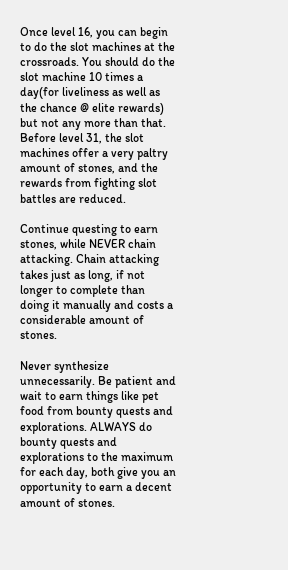Once level 16, you can begin to do the slot machines at the crossroads. You should do the slot machine 10 times a day(for liveliness as well as the chance @ elite rewards) but not any more than that. Before level 31, the slot machines offer a very paltry amount of stones, and the rewards from fighting slot battles are reduced.

Continue questing to earn stones, while NEVER chain attacking. Chain attacking takes just as long, if not longer to complete than doing it manually and costs a considerable amount of stones.

Never synthesize unnecessarily. Be patient and wait to earn things like pet food from bounty quests and explorations. ALWAYS do bounty quests and explorations to the maximum for each day, both give you an opportunity to earn a decent amount of stones.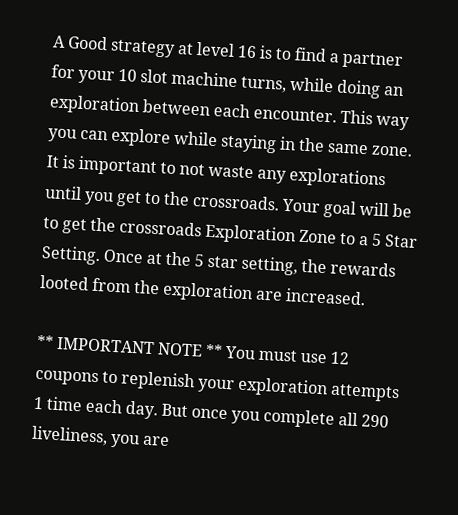A Good strategy at level 16 is to find a partner for your 10 slot machine turns, while doing an exploration between each encounter. This way you can explore while staying in the same zone. It is important to not waste any explorations until you get to the crossroads. Your goal will be to get the crossroads Exploration Zone to a 5 Star Setting. Once at the 5 star setting, the rewards looted from the exploration are increased.

** IMPORTANT NOTE ** You must use 12 coupons to replenish your exploration attempts 1 time each day. But once you complete all 290 liveliness, you are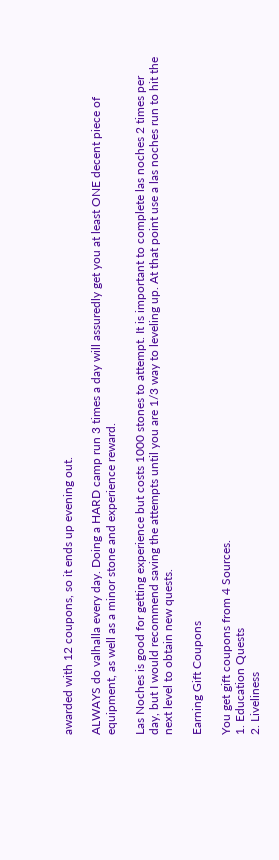awarded with 12 coupons, so it ends up evening out.

ALWAYS do valhalla every day. Doing a HARD camp run 3 times a day will assuredly get you at least ONE decent piece of equipment, as well as a minor stone and experience reward.

Las Noches is good for getting experience but costs 1000 stones to attempt. It is important to complete las noches 2 times per day, but I would recommend saving the attempts until you are 1/3 way to leveling up. At that point use a las noches run to hit the next level to obtain new quests.

Earning Gift Coupons

You get gift coupons from 4 Sources.
1. Education Quests
2. Liveliness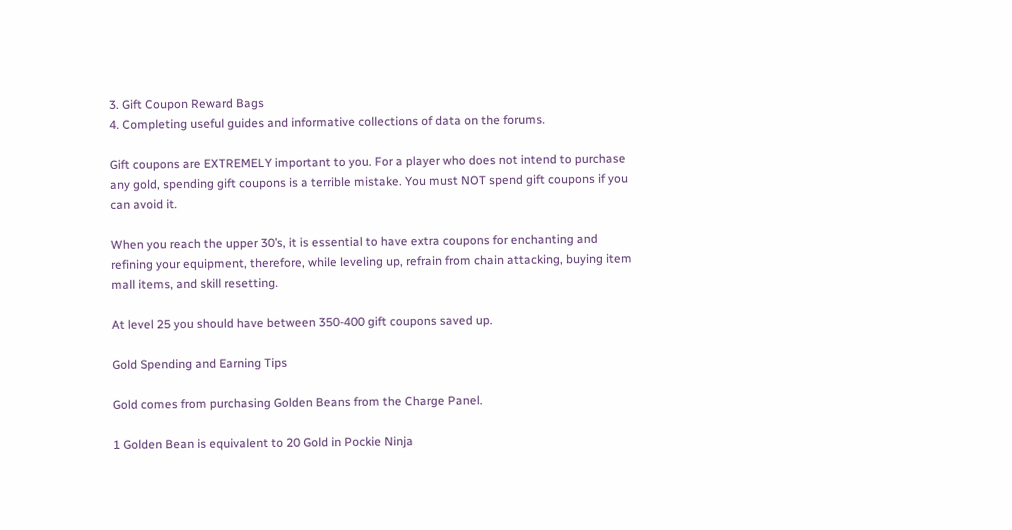3. Gift Coupon Reward Bags
4. Completing useful guides and informative collections of data on the forums.

Gift coupons are EXTREMELY important to you. For a player who does not intend to purchase any gold, spending gift coupons is a terrible mistake. You must NOT spend gift coupons if you can avoid it.

When you reach the upper 30’s, it is essential to have extra coupons for enchanting and refining your equipment, therefore, while leveling up, refrain from chain attacking, buying item mall items, and skill resetting.

At level 25 you should have between 350-400 gift coupons saved up.

Gold Spending and Earning Tips

Gold comes from purchasing Golden Beans from the Charge Panel.

1 Golden Bean is equivalent to 20 Gold in Pockie Ninja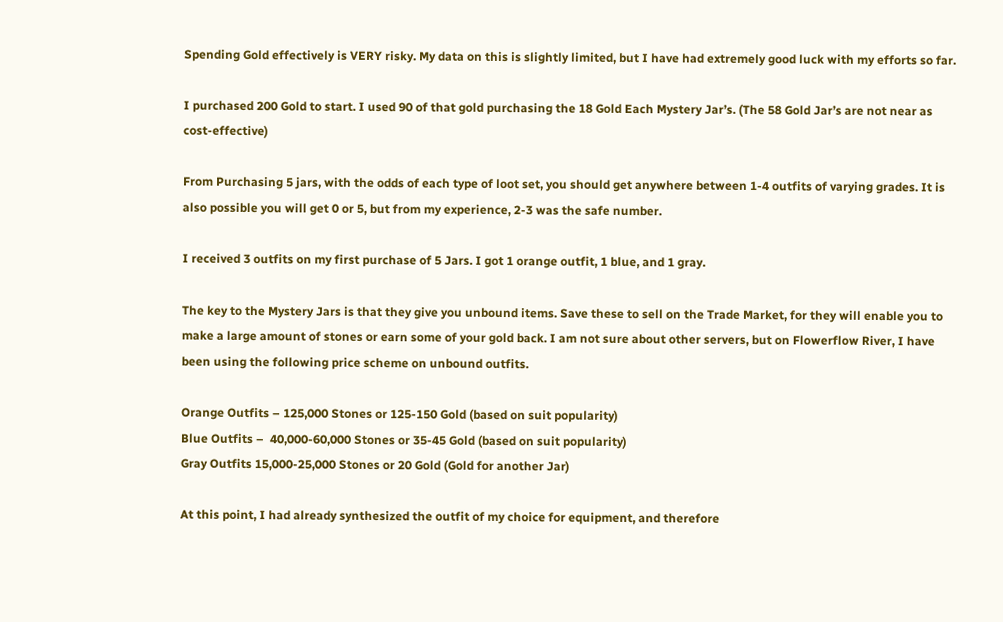Spending Gold effectively is VERY risky. My data on this is slightly limited, but I have had extremely good luck with my efforts so far.

I purchased 200 Gold to start. I used 90 of that gold purchasing the 18 Gold Each Mystery Jar’s. (The 58 Gold Jar’s are not near as cost-effective)

From Purchasing 5 jars, with the odds of each type of loot set, you should get anywhere between 1-4 outfits of varying grades. It is also possible you will get 0 or 5, but from my experience, 2-3 was the safe number.

I received 3 outfits on my first purchase of 5 Jars. I got 1 orange outfit, 1 blue, and 1 gray.

The key to the Mystery Jars is that they give you unbound items. Save these to sell on the Trade Market, for they will enable you to make a large amount of stones or earn some of your gold back. I am not sure about other servers, but on Flowerflow River, I have been using the following price scheme on unbound outfits.

Orange Outfits – 125,000 Stones or 125-150 Gold (based on suit popularity)
Blue Outfits –  40,000-60,000 Stones or 35-45 Gold (based on suit popularity)
Gray Outfits 15,000-25,000 Stones or 20 Gold (Gold for another Jar)

At this point, I had already synthesized the outfit of my choice for equipment, and therefore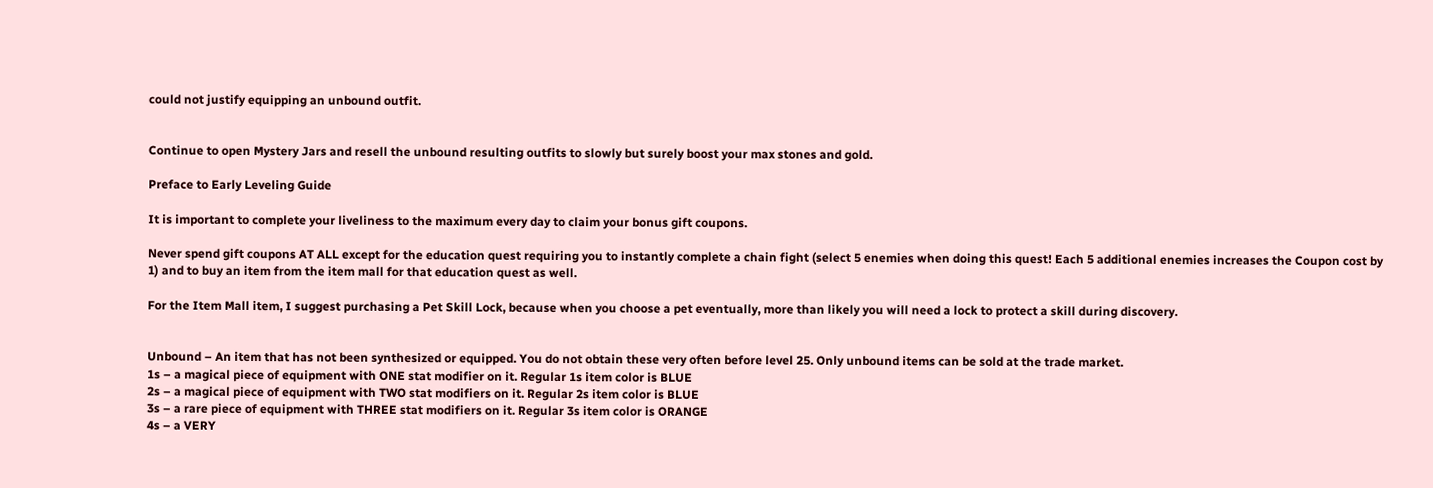could not justify equipping an unbound outfit.


Continue to open Mystery Jars and resell the unbound resulting outfits to slowly but surely boost your max stones and gold.

Preface to Early Leveling Guide

It is important to complete your liveliness to the maximum every day to claim your bonus gift coupons.

Never spend gift coupons AT ALL except for the education quest requiring you to instantly complete a chain fight (select 5 enemies when doing this quest! Each 5 additional enemies increases the Coupon cost by 1) and to buy an item from the item mall for that education quest as well.

For the Item Mall item, I suggest purchasing a Pet Skill Lock, because when you choose a pet eventually, more than likely you will need a lock to protect a skill during discovery.


Unbound – An item that has not been synthesized or equipped. You do not obtain these very often before level 25. Only unbound items can be sold at the trade market.
1s – a magical piece of equipment with ONE stat modifier on it. Regular 1s item color is BLUE
2s – a magical piece of equipment with TWO stat modifiers on it. Regular 2s item color is BLUE
3s – a rare piece of equipment with THREE stat modifiers on it. Regular 3s item color is ORANGE
4s – a VERY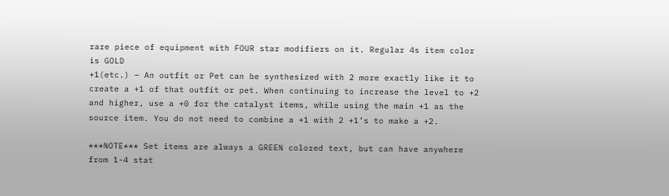rare piece of equipment with FOUR star modifiers on it. Regular 4s item color is GOLD
+1(etc.) – An outfit or Pet can be synthesized with 2 more exactly like it to create a +1 of that outfit or pet. When continuing to increase the level to +2 and higher, use a +0 for the catalyst items, while using the main +1 as the source item. You do not need to combine a +1 with 2 +1’s to make a +2.

***NOTE*** Set items are always a GREEN colored text, but can have anywhere from 1-4 stat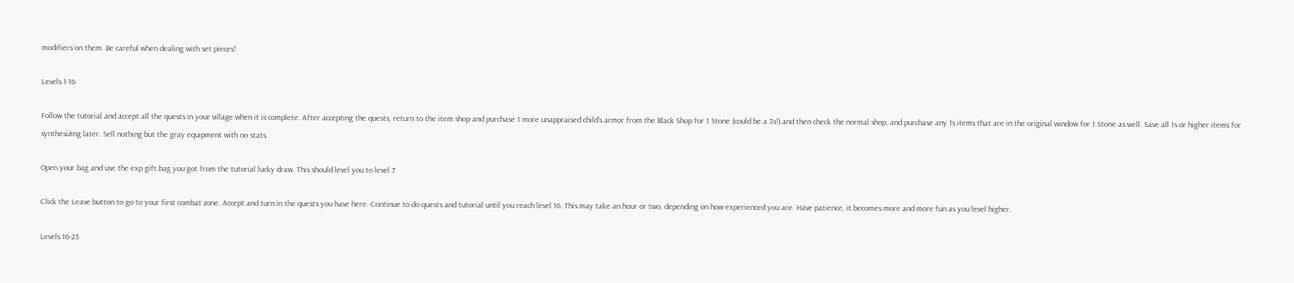modifiers on them. Be careful when dealing with set pieces!

Levels 1-16

Follow the tutorial and accept all the quests in your village when it is complete. After accepting the quests, return to the item shop and purchase 1 more unappraised child’s armor from the Black Shop for 1 Stone (could be a 3s!) and then check the normal shop, and purchase any 1s items that are in the original window for 1 Stone as well. Save all 1s or higher items for synthesizing later. Sell nothing but the gray equipment with no stats.

Open your bag and use the exp gift bag you got from the tutorial lucky draw. This should level you to level 7.

Click the Leave button to go to your first combat zone. Accept and turn in the quests you have here. Continue to do quests and tutorial until you reach level 16. This may take an hour or two, depending on how experienced you are. Have patience, it becomes more and more fun as you level higher.

Levels 16-25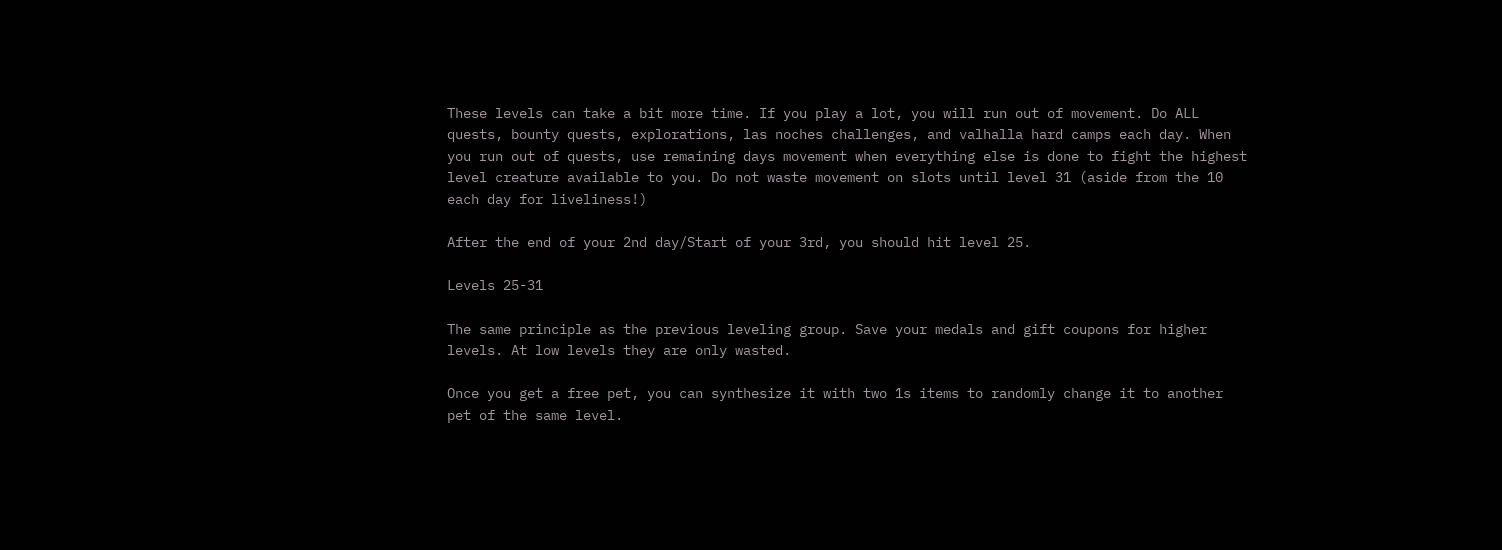These levels can take a bit more time. If you play a lot, you will run out of movement. Do ALL quests, bounty quests, explorations, las noches challenges, and valhalla hard camps each day. When you run out of quests, use remaining days movement when everything else is done to fight the highest level creature available to you. Do not waste movement on slots until level 31 (aside from the 10 each day for liveliness!)

After the end of your 2nd day/Start of your 3rd, you should hit level 25.

Levels 25-31

The same principle as the previous leveling group. Save your medals and gift coupons for higher levels. At low levels they are only wasted.

Once you get a free pet, you can synthesize it with two 1s items to randomly change it to another pet of the same level.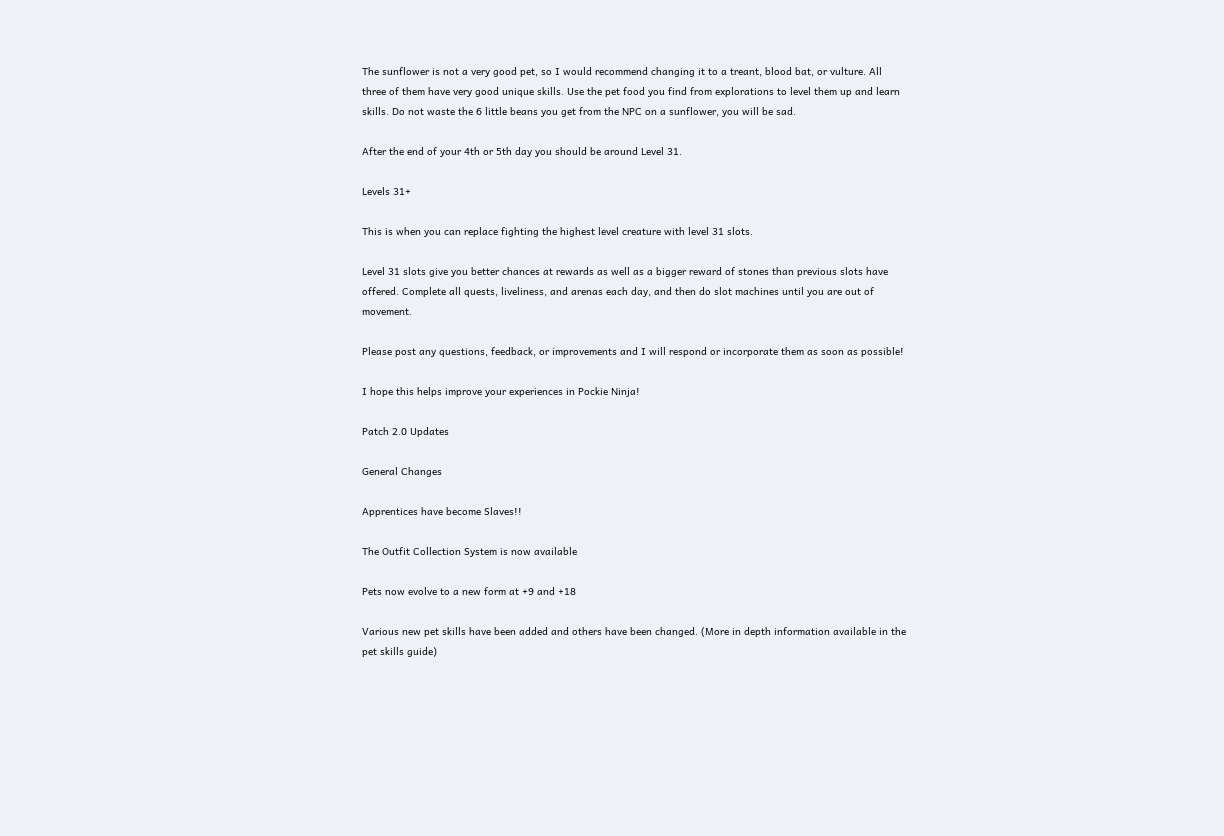The sunflower is not a very good pet, so I would recommend changing it to a treant, blood bat, or vulture. All three of them have very good unique skills. Use the pet food you find from explorations to level them up and learn skills. Do not waste the 6 little beans you get from the NPC on a sunflower, you will be sad.

After the end of your 4th or 5th day you should be around Level 31.

Levels 31+

This is when you can replace fighting the highest level creature with level 31 slots.

Level 31 slots give you better chances at rewards as well as a bigger reward of stones than previous slots have offered. Complete all quests, liveliness, and arenas each day, and then do slot machines until you are out of movement.

Please post any questions, feedback, or improvements and I will respond or incorporate them as soon as possible!

I hope this helps improve your experiences in Pockie Ninja!

Patch 2.0 Updates

General Changes

Apprentices have become Slaves!!

The Outfit Collection System is now available

Pets now evolve to a new form at +9 and +18

Various new pet skills have been added and others have been changed. (More in depth information available in the pet skills guide)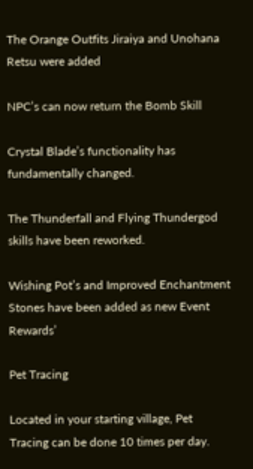The Orange Outfits Jiraiya and Unohana Retsu were added

NPC’s can now return the Bomb Skill

Crystal Blade’s functionality has fundamentally changed.

The Thunderfall and Flying Thundergod skills have been reworked.

Wishing Pot’s and Improved Enchantment Stones have been added as new Event Rewards’

Pet Tracing

Located in your starting village, Pet Tracing can be done 10 times per day.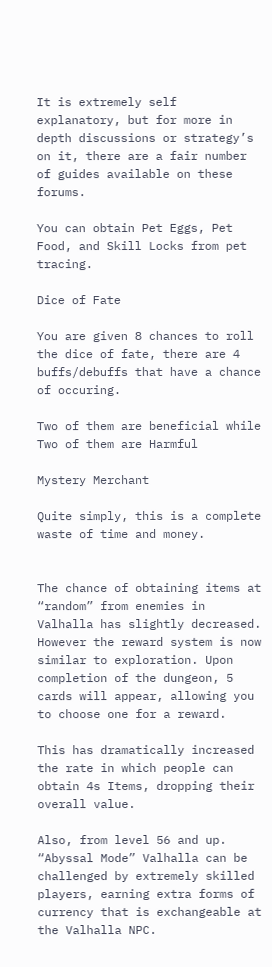It is extremely self explanatory, but for more in depth discussions or strategy’s on it, there are a fair number of guides available on these forums.

You can obtain Pet Eggs, Pet Food, and Skill Locks from pet tracing.

Dice of Fate

You are given 8 chances to roll the dice of fate, there are 4 buffs/debuffs that have a chance of occuring.

Two of them are beneficial while Two of them are Harmful

Mystery Merchant

Quite simply, this is a complete waste of time and money.


The chance of obtaining items at “random” from enemies in Valhalla has slightly decreased. However the reward system is now similar to exploration. Upon completion of the dungeon, 5 cards will appear, allowing you to choose one for a reward.

This has dramatically increased the rate in which people can obtain 4s Items, dropping their overall value.

Also, from level 56 and up. “Abyssal Mode” Valhalla can be challenged by extremely skilled players, earning extra forms of currency that is exchangeable at the Valhalla NPC.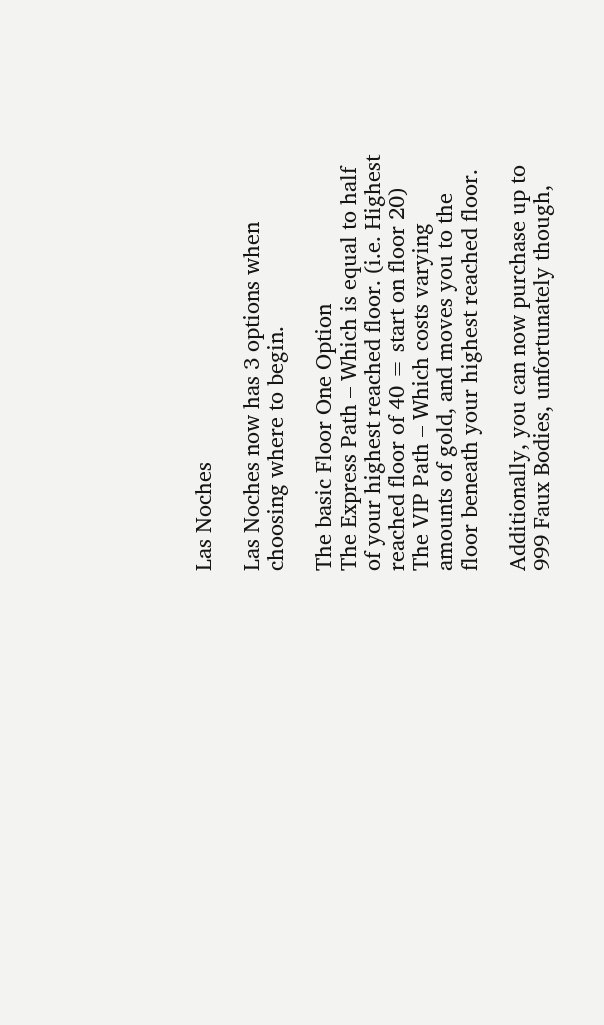Las Noches

Las Noches now has 3 options when choosing where to begin.

The basic Floor One Option
The Express Path – Which is equal to half of your highest reached floor. (i.e. Highest reached floor of 40 = start on floor 20)
The VIP Path – Which costs varying amounts of gold, and moves you to the floor beneath your highest reached floor.

Additionally, you can now purchase up to 999 Faux Bodies, unfortunately though,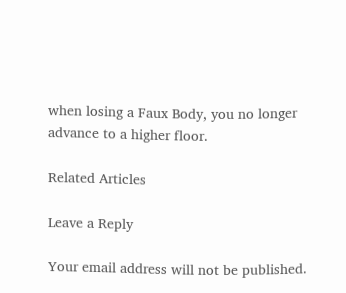when losing a Faux Body, you no longer advance to a higher floor.

Related Articles

Leave a Reply

Your email address will not be published.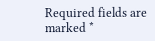Required fields are marked *